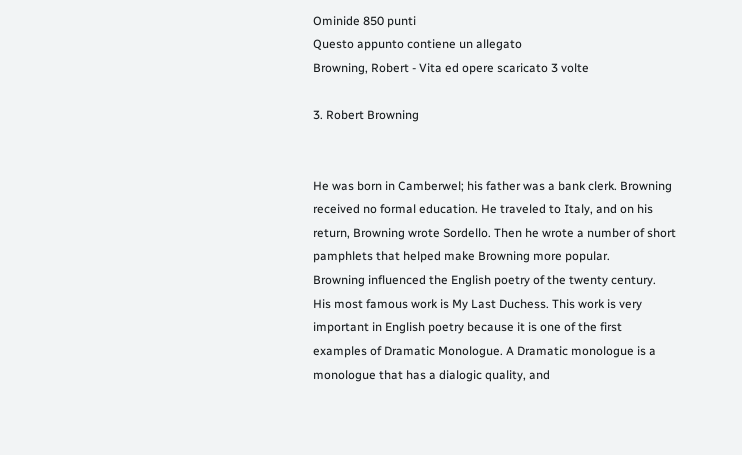Ominide 850 punti
Questo appunto contiene un allegato
Browning, Robert - Vita ed opere scaricato 3 volte

3. Robert Browning


He was born in Camberwel; his father was a bank clerk. Browning received no formal education. He traveled to Italy, and on his return, Browning wrote Sordello. Then he wrote a number of short pamphlets that helped make Browning more popular.
Browning influenced the English poetry of the twenty century. His most famous work is My Last Duchess. This work is very important in English poetry because it is one of the first examples of Dramatic Monologue. A Dramatic monologue is a monologue that has a dialogic quality, and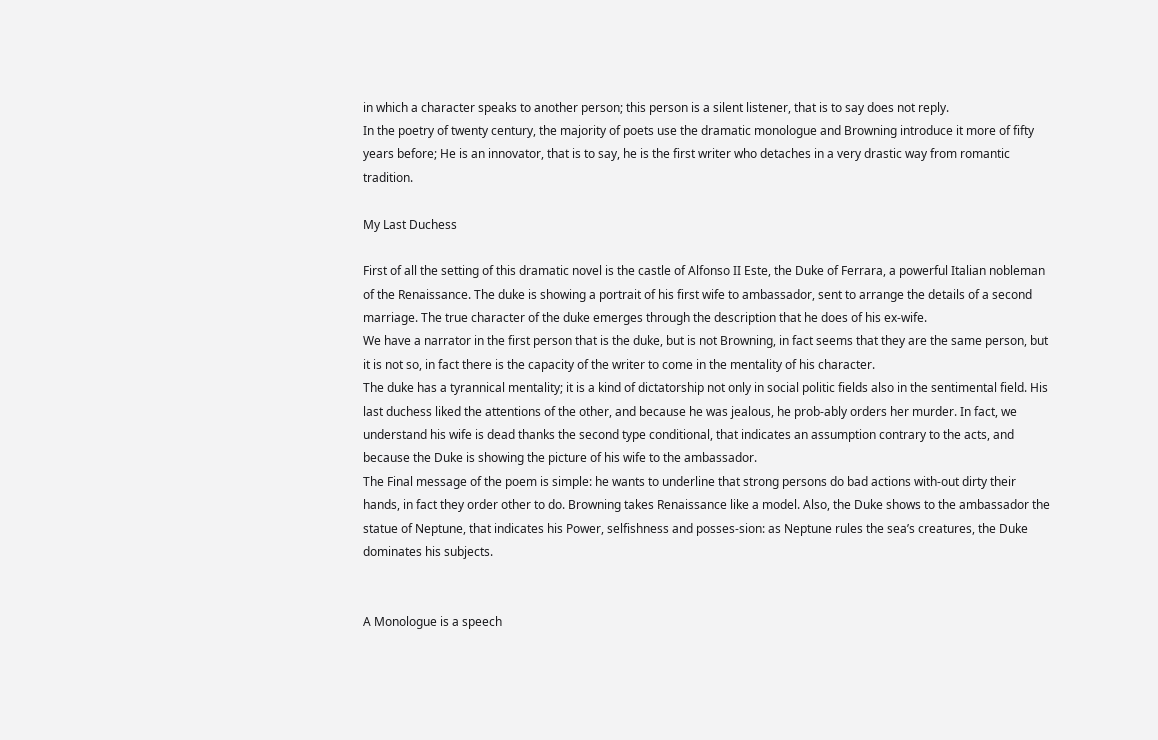in which a character speaks to another person; this person is a silent listener, that is to say does not reply.
In the poetry of twenty century, the majority of poets use the dramatic monologue and Browning introduce it more of fifty years before; He is an innovator, that is to say, he is the first writer who detaches in a very drastic way from romantic tradition.

My Last Duchess

First of all the setting of this dramatic novel is the castle of Alfonso II Este, the Duke of Ferrara, a powerful Italian nobleman of the Renaissance. The duke is showing a portrait of his first wife to ambassador, sent to arrange the details of a second marriage. The true character of the duke emerges through the description that he does of his ex-wife.
We have a narrator in the first person that is the duke, but is not Browning, in fact seems that they are the same person, but it is not so, in fact there is the capacity of the writer to come in the mentality of his character.
The duke has a tyrannical mentality; it is a kind of dictatorship not only in social politic fields also in the sentimental field. His last duchess liked the attentions of the other, and because he was jealous, he prob-ably orders her murder. In fact, we understand his wife is dead thanks the second type conditional, that indicates an assumption contrary to the acts, and because the Duke is showing the picture of his wife to the ambassador.
The Final message of the poem is simple: he wants to underline that strong persons do bad actions with-out dirty their hands, in fact they order other to do. Browning takes Renaissance like a model. Also, the Duke shows to the ambassador the statue of Neptune, that indicates his Power, selfishness and posses-sion: as Neptune rules the sea’s creatures, the Duke dominates his subjects.


A Monologue is a speech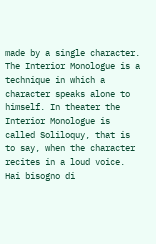made by a single character. The Interior Monologue is a technique in which a character speaks alone to himself. In theater the Interior Monologue is called Soliloquy, that is to say, when the character recites in a loud voice.
Hai bisogno di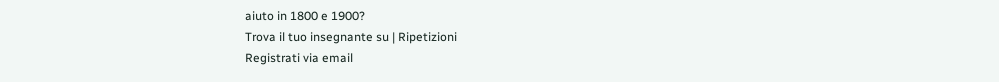aiuto in 1800 e 1900?
Trova il tuo insegnante su | Ripetizioni
Registrati via email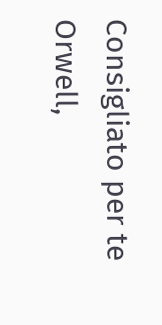Consigliato per te
Orwell,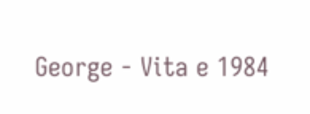George - Vita e 1984